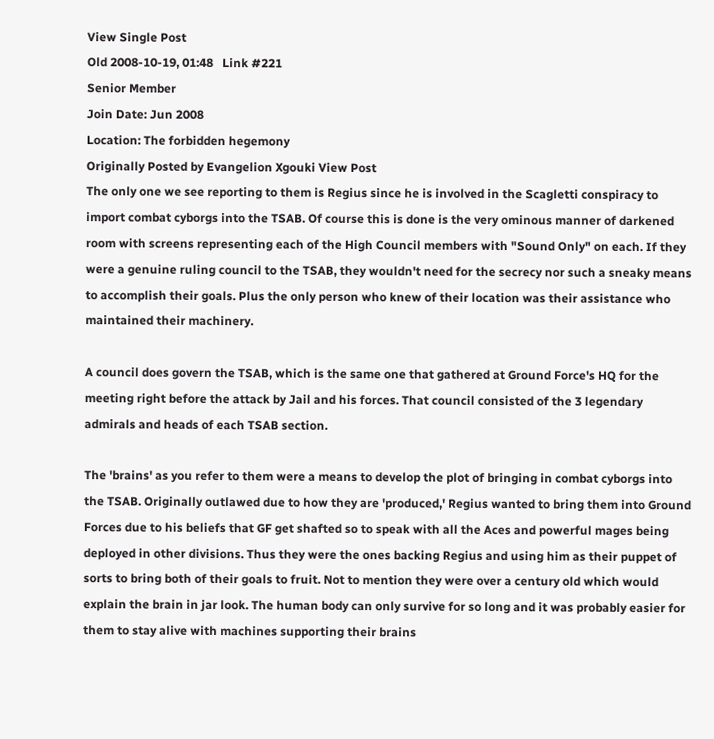View Single Post
Old 2008-10-19, 01:48   Link #221
Senior Member
Join Date: Jun 2008
Location: The forbidden hegemony
Originally Posted by Evangelion Xgouki View Post
The only one we see reporting to them is Regius since he is involved in the Scagletti conspiracy to import combat cyborgs into the TSAB. Of course this is done is the very ominous manner of darkened room with screens representing each of the High Council members with "Sound Only" on each. If they were a genuine ruling council to the TSAB, they wouldn't need for the secrecy nor such a sneaky means to accomplish their goals. Plus the only person who knew of their location was their assistance who maintained their machinery.

A council does govern the TSAB, which is the same one that gathered at Ground Force's HQ for the meeting right before the attack by Jail and his forces. That council consisted of the 3 legendary admirals and heads of each TSAB section.

The 'brains' as you refer to them were a means to develop the plot of bringing in combat cyborgs into the TSAB. Originally outlawed due to how they are 'produced,' Regius wanted to bring them into Ground Forces due to his beliefs that GF get shafted so to speak with all the Aces and powerful mages being deployed in other divisions. Thus they were the ones backing Regius and using him as their puppet of sorts to bring both of their goals to fruit. Not to mention they were over a century old which would explain the brain in jar look. The human body can only survive for so long and it was probably easier for them to stay alive with machines supporting their brains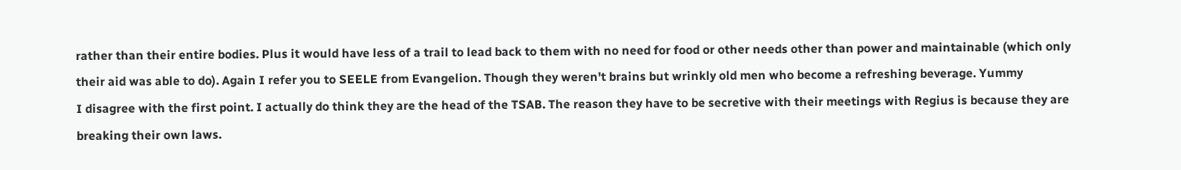rather than their entire bodies. Plus it would have less of a trail to lead back to them with no need for food or other needs other than power and maintainable (which only their aid was able to do). Again I refer you to SEELE from Evangelion. Though they weren't brains but wrinkly old men who become a refreshing beverage. Yummy
I disagree with the first point. I actually do think they are the head of the TSAB. The reason they have to be secretive with their meetings with Regius is because they are breaking their own laws.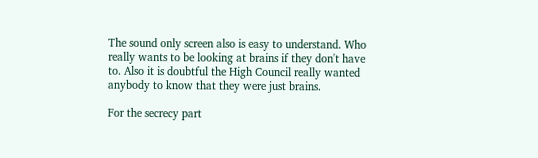The sound only screen also is easy to understand. Who really wants to be looking at brains if they don't have to. Also it is doubtful the High Council really wanted anybody to know that they were just brains.

For the secrecy part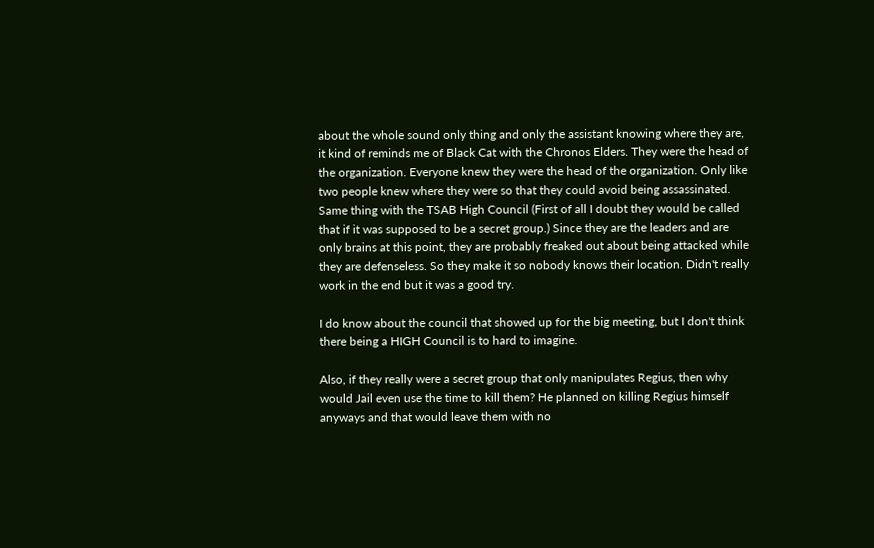about the whole sound only thing and only the assistant knowing where they are, it kind of reminds me of Black Cat with the Chronos Elders. They were the head of the organization. Everyone knew they were the head of the organization. Only like two people knew where they were so that they could avoid being assassinated. Same thing with the TSAB High Council (First of all I doubt they would be called that if it was supposed to be a secret group.) Since they are the leaders and are only brains at this point, they are probably freaked out about being attacked while they are defenseless. So they make it so nobody knows their location. Didn't really work in the end but it was a good try.

I do know about the council that showed up for the big meeting, but I don't think there being a HIGH Council is to hard to imagine.

Also, if they really were a secret group that only manipulates Regius, then why would Jail even use the time to kill them? He planned on killing Regius himself anyways and that would leave them with no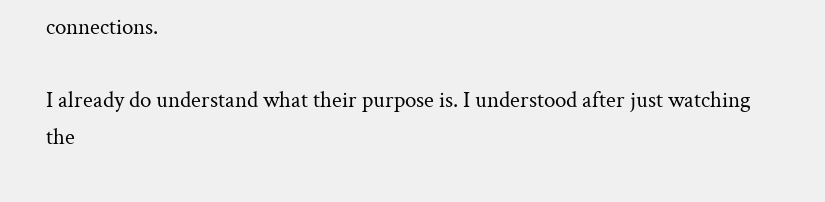connections.

I already do understand what their purpose is. I understood after just watching the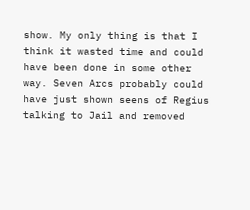show. My only thing is that I think it wasted time and could have been done in some other way. Seven Arcs probably could have just shown seens of Regius talking to Jail and removed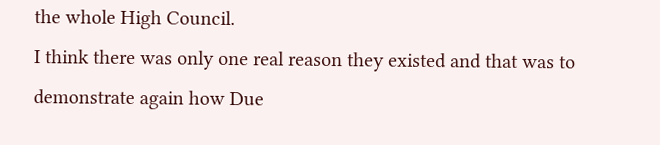the whole High Council.
I think there was only one real reason they existed and that was to demonstrate again how Due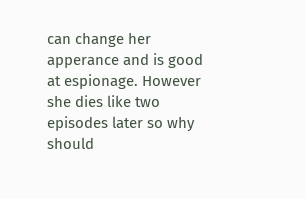can change her apperance and is good at espionage. However she dies like two episodes later so why should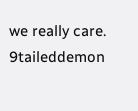we really care.
9taileddemon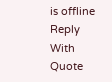is offline   Reply With Quote